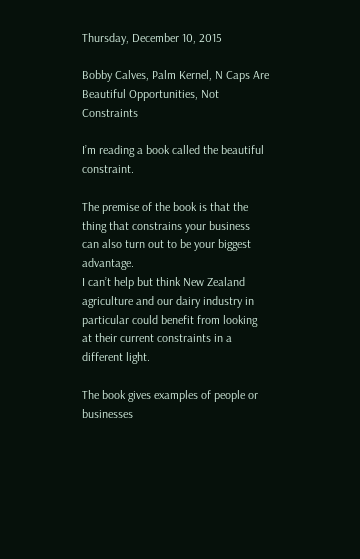Thursday, December 10, 2015

Bobby Calves, Palm Kernel, N Caps Are Beautiful Opportunities, Not Constraints

I’m reading a book called the beautiful constraint.

The premise of the book is that the thing that constrains your business can also turn out to be your biggest advantage.
I can’t help but think New Zealand agriculture and our dairy industry in particular could benefit from looking at their current constraints in a different light.

The book gives examples of people or businesses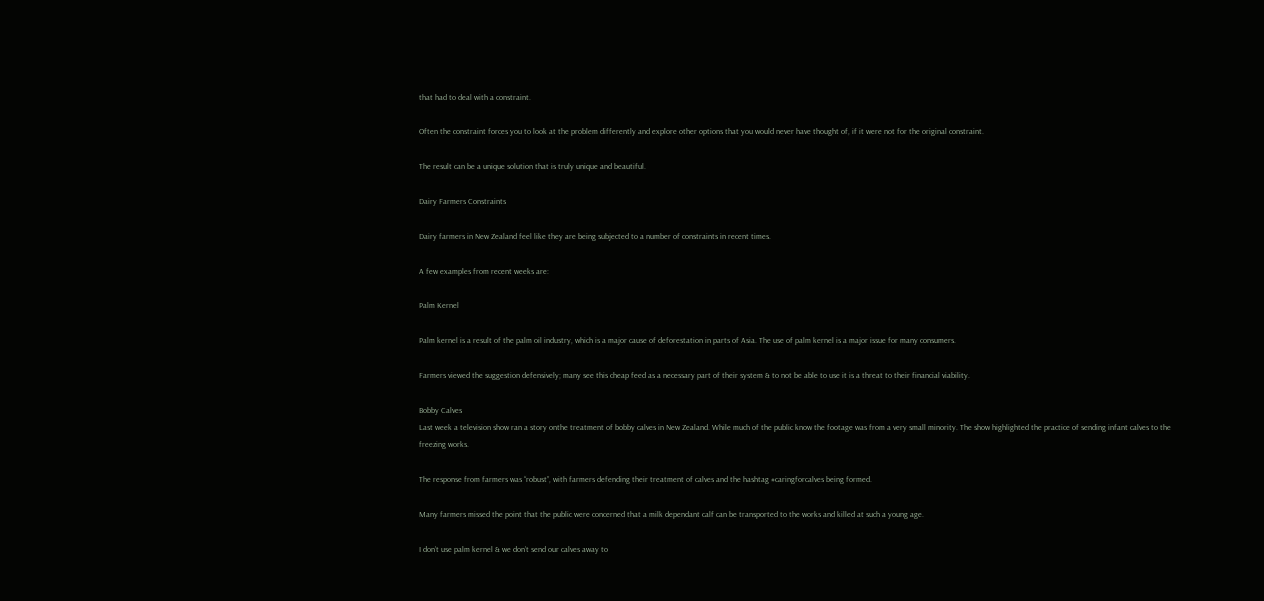that had to deal with a constraint.

Often the constraint forces you to look at the problem differently and explore other options that you would never have thought of, if it were not for the original constraint.

The result can be a unique solution that is truly unique and beautiful.

Dairy Farmers Constraints

Dairy farmers in New Zealand feel like they are being subjected to a number of constraints in recent times.

A few examples from recent weeks are:

Palm Kernel

Palm kernel is a result of the palm oil industry, which is a major cause of deforestation in parts of Asia. The use of palm kernel is a major issue for many consumers.

Farmers viewed the suggestion defensively; many see this cheap feed as a necessary part of their system & to not be able to use it is a threat to their financial viability.

Bobby Calves
Last week a television show ran a story onthe treatment of bobby calves in New Zealand. While much of the public know the footage was from a very small minority. The show highlighted the practice of sending infant calves to the freezing works.

The response from farmers was “robust”, with farmers defending their treatment of calves and the hashtag #caringforcalves being formed.

Many farmers missed the point that the public were concerned that a milk dependant calf can be transported to the works and killed at such a young age.

I don’t use palm kernel & we don’t send our calves away to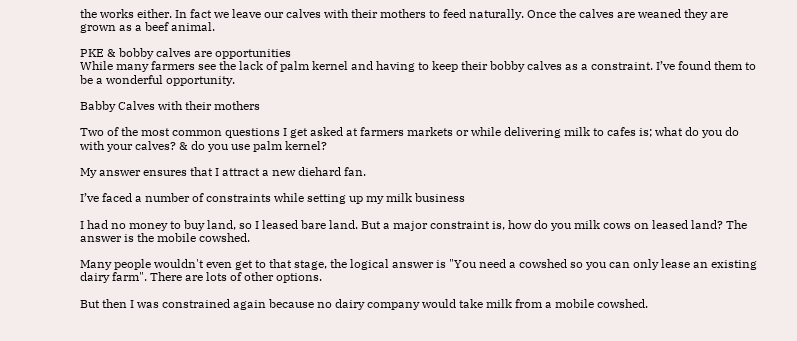the works either. In fact we leave our calves with their mothers to feed naturally. Once the calves are weaned they are grown as a beef animal.

PKE & bobby calves are opportunities
While many farmers see the lack of palm kernel and having to keep their bobby calves as a constraint. I’ve found them to be a wonderful opportunity.

Babby Calves with their mothers

Two of the most common questions I get asked at farmers markets or while delivering milk to cafes is; what do you do with your calves? & do you use palm kernel?

My answer ensures that I attract a new diehard fan.

I’ve faced a number of constraints while setting up my milk business

I had no money to buy land, so I leased bare land. But a major constraint is, how do you milk cows on leased land? The answer is the mobile cowshed.

Many people wouldn't even get to that stage, the logical answer is "You need a cowshed so you can only lease an existing dairy farm". There are lots of other options.

But then I was constrained again because no dairy company would take milk from a mobile cowshed.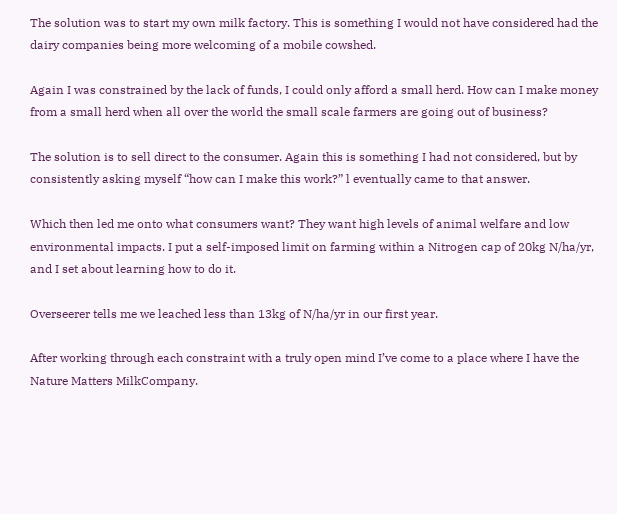The solution was to start my own milk factory. This is something I would not have considered had the dairy companies being more welcoming of a mobile cowshed.

Again I was constrained by the lack of funds, I could only afford a small herd. How can I make money from a small herd when all over the world the small scale farmers are going out of business?

The solution is to sell direct to the consumer. Again this is something I had not considered, but by consistently asking myself “how can I make this work?” l eventually came to that answer.

Which then led me onto what consumers want? They want high levels of animal welfare and low environmental impacts. I put a self-imposed limit on farming within a Nitrogen cap of 20kg N/ha/yr, and I set about learning how to do it.

Overseerer tells me we leached less than 13kg of N/ha/yr in our first year.

After working through each constraint with a truly open mind I’ve come to a place where I have the Nature Matters MilkCompany.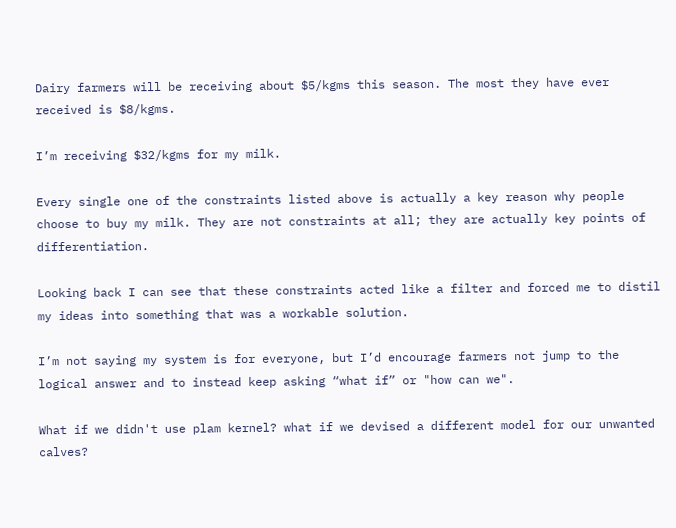Dairy farmers will be receiving about $5/kgms this season. The most they have ever received is $8/kgms.

I’m receiving $32/kgms for my milk.

Every single one of the constraints listed above is actually a key reason why people choose to buy my milk. They are not constraints at all; they are actually key points of differentiation.

Looking back I can see that these constraints acted like a filter and forced me to distil my ideas into something that was a workable solution.

I’m not saying my system is for everyone, but I’d encourage farmers not jump to the logical answer and to instead keep asking “what if” or "how can we".

What if we didn't use plam kernel? what if we devised a different model for our unwanted calves?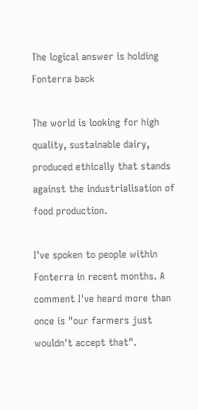The logical answer is holding Fonterra back

The world is looking for high quality, sustainable dairy, produced ethically that stands against the industrialisation of food production.

I've spoken to people within Fonterra in recent months. A comment I've heard more than once is "our farmers just wouldn't accept that".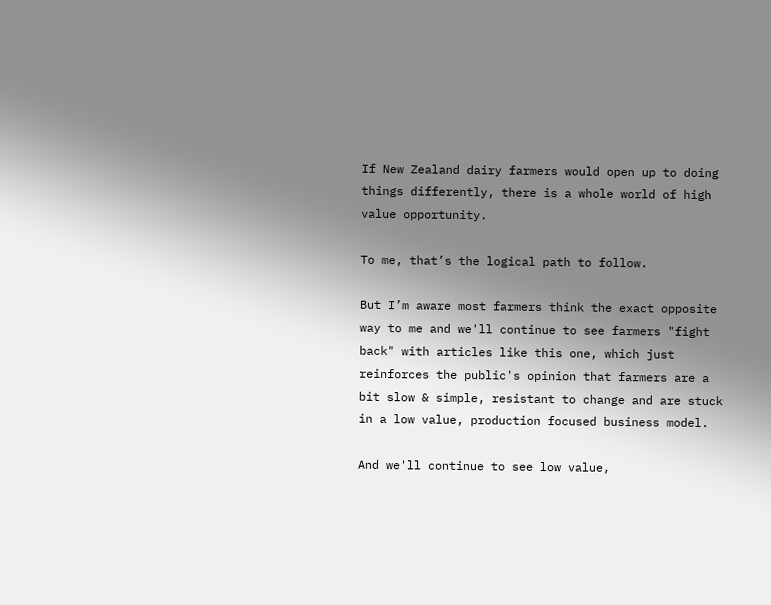If New Zealand dairy farmers would open up to doing things differently, there is a whole world of high value opportunity.

To me, that’s the logical path to follow.

But I’m aware most farmers think the exact opposite way to me and we'll continue to see farmers "fight back" with articles like this one, which just reinforces the public's opinion that farmers are a bit slow & simple, resistant to change and are stuck in a low value, production focused business model.

And we'll continue to see low value,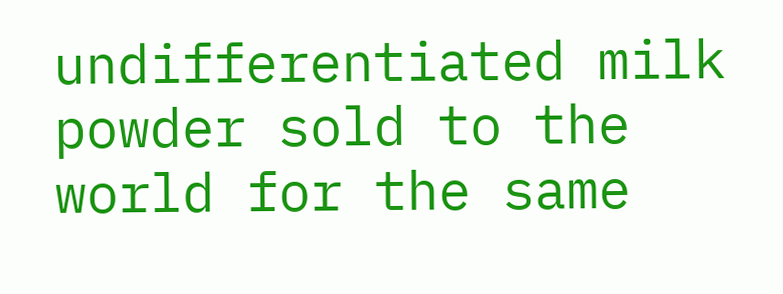undifferentiated milk powder sold to the world for the same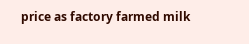price as factory farmed milk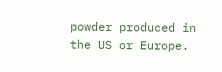powder produced in the US or Europe.